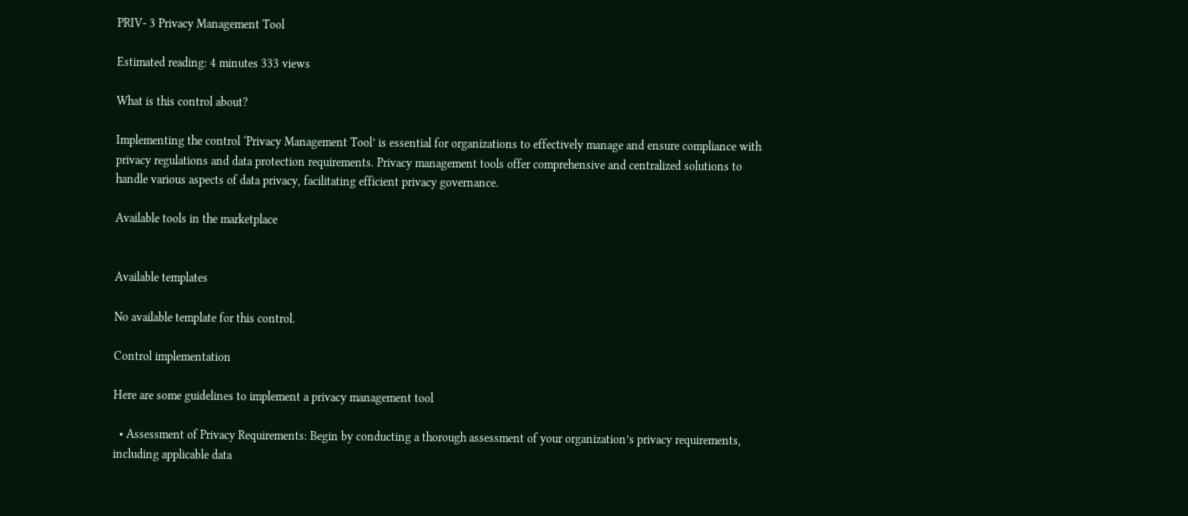PRIV- 3 Privacy Management Tool

Estimated reading: 4 minutes 333 views

What is this control about?

Implementing the control ‘Privacy Management Tool’ is essential for organizations to effectively manage and ensure compliance with privacy regulations and data protection requirements. Privacy management tools offer comprehensive and centralized solutions to handle various aspects of data privacy, facilitating efficient privacy governance.

Available tools in the marketplace


Available templates

No available template for this control.

Control implementation

Here are some guidelines to implement a privacy management tool

  • Assessment of Privacy Requirements: Begin by conducting a thorough assessment of your organization’s privacy requirements, including applicable data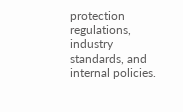protection regulations, industry standards, and internal policies.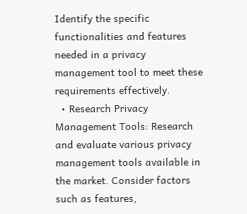Identify the specific functionalities and features needed in a privacy management tool to meet these requirements effectively.
  • Research Privacy Management Tools: Research and evaluate various privacy management tools available in the market. Consider factors such as features,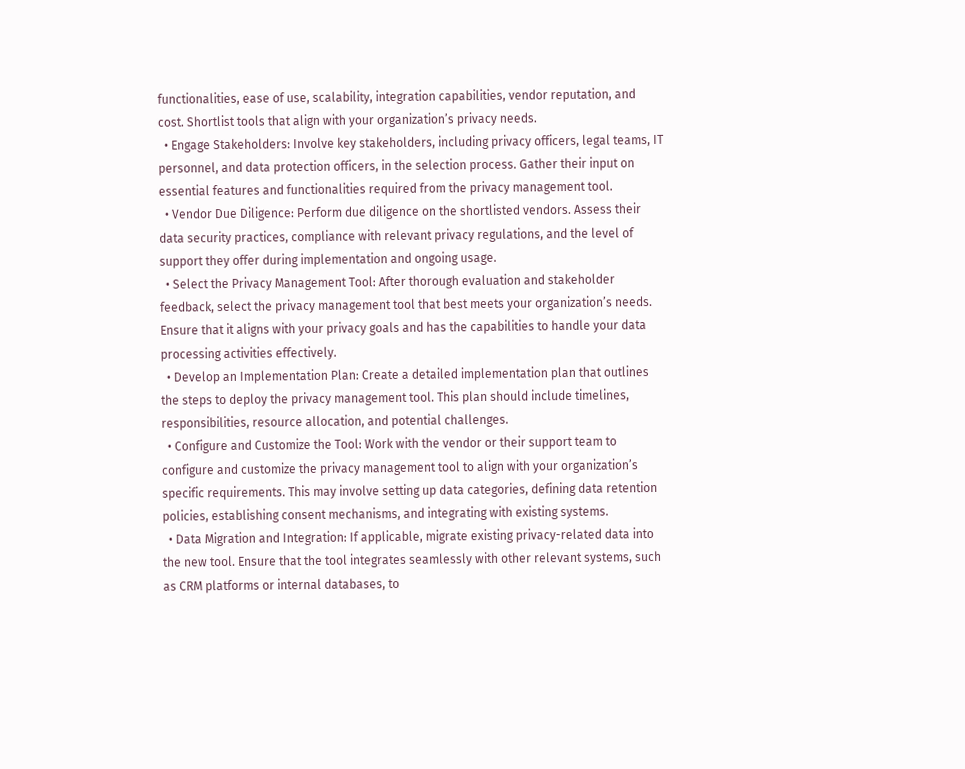functionalities, ease of use, scalability, integration capabilities, vendor reputation, and cost. Shortlist tools that align with your organization’s privacy needs.
  • Engage Stakeholders: Involve key stakeholders, including privacy officers, legal teams, IT personnel, and data protection officers, in the selection process. Gather their input on essential features and functionalities required from the privacy management tool.
  • Vendor Due Diligence: Perform due diligence on the shortlisted vendors. Assess their data security practices, compliance with relevant privacy regulations, and the level of support they offer during implementation and ongoing usage.
  • Select the Privacy Management Tool: After thorough evaluation and stakeholder feedback, select the privacy management tool that best meets your organization’s needs. Ensure that it aligns with your privacy goals and has the capabilities to handle your data processing activities effectively.
  • Develop an Implementation Plan: Create a detailed implementation plan that outlines the steps to deploy the privacy management tool. This plan should include timelines, responsibilities, resource allocation, and potential challenges.
  • Configure and Customize the Tool: Work with the vendor or their support team to configure and customize the privacy management tool to align with your organization’s specific requirements. This may involve setting up data categories, defining data retention policies, establishing consent mechanisms, and integrating with existing systems.
  • Data Migration and Integration: If applicable, migrate existing privacy-related data into the new tool. Ensure that the tool integrates seamlessly with other relevant systems, such as CRM platforms or internal databases, to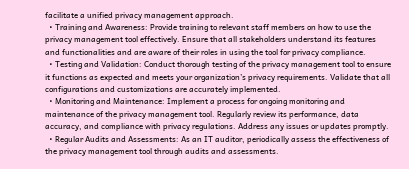facilitate a unified privacy management approach.
  • Training and Awareness: Provide training to relevant staff members on how to use the privacy management tool effectively. Ensure that all stakeholders understand its features and functionalities and are aware of their roles in using the tool for privacy compliance.
  • Testing and Validation: Conduct thorough testing of the privacy management tool to ensure it functions as expected and meets your organization’s privacy requirements. Validate that all configurations and customizations are accurately implemented.
  • Monitoring and Maintenance: Implement a process for ongoing monitoring and maintenance of the privacy management tool. Regularly review its performance, data accuracy, and compliance with privacy regulations. Address any issues or updates promptly.
  • Regular Audits and Assessments: As an IT auditor, periodically assess the effectiveness of the privacy management tool through audits and assessments.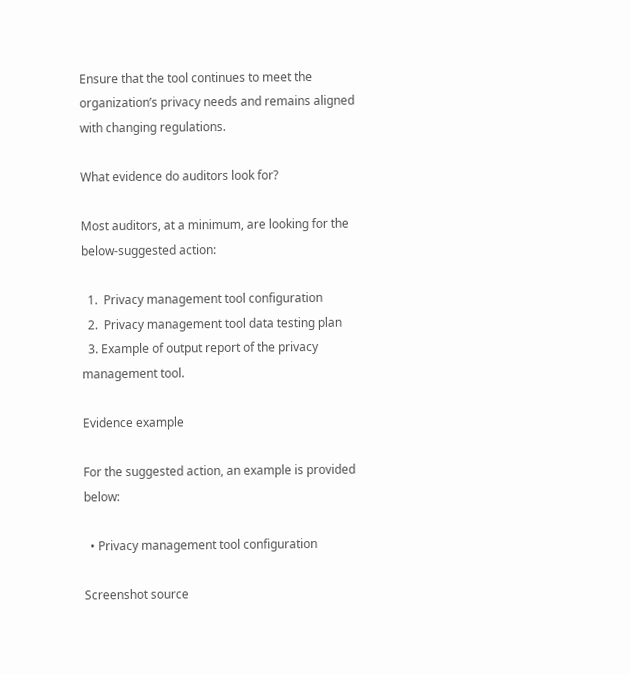Ensure that the tool continues to meet the organization’s privacy needs and remains aligned with changing regulations.

What evidence do auditors look for?

Most auditors, at a minimum, are looking for the below-suggested action:

  1.  Privacy management tool configuration
  2.  Privacy management tool data testing plan
  3. Example of output report of the privacy management tool.

Evidence example

For the suggested action, an example is provided below:

  • Privacy management tool configuration

Screenshot source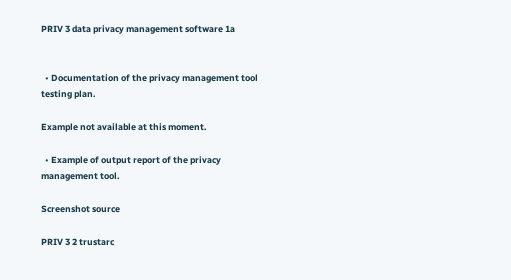PRIV 3 data privacy management software 1a


  • Documentation of the privacy management tool testing plan.

Example not available at this moment.

  • Example of output report of the privacy management tool.

Screenshot source

PRIV 3 2 trustarc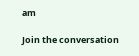am

Join the conversation